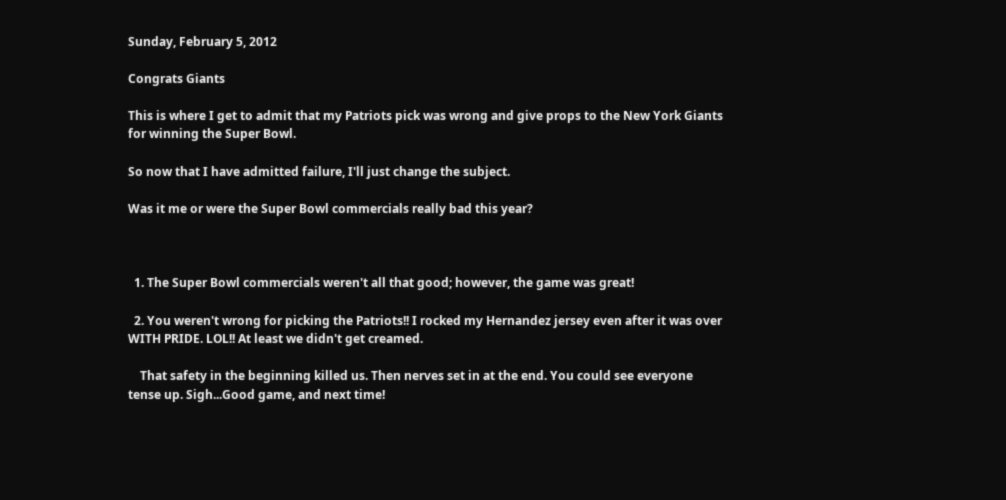Sunday, February 5, 2012

Congrats Giants

This is where I get to admit that my Patriots pick was wrong and give props to the New York Giants for winning the Super Bowl.

So now that I have admitted failure, I'll just change the subject.

Was it me or were the Super Bowl commercials really bad this year?



  1. The Super Bowl commercials weren't all that good; however, the game was great!

  2. You weren't wrong for picking the Patriots!! I rocked my Hernandez jersey even after it was over WITH PRIDE. LOL!! At least we didn't get creamed.

    That safety in the beginning killed us. Then nerves set in at the end. You could see everyone tense up. Sigh...Good game, and next time!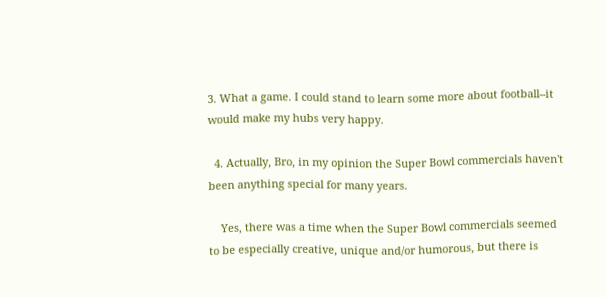3. What a game. I could stand to learn some more about football--it would make my hubs very happy.

  4. Actually, Bro, in my opinion the Super Bowl commercials haven't been anything special for many years.

    Yes, there was a time when the Super Bowl commercials seemed to be especially creative, unique and/or humorous, but there is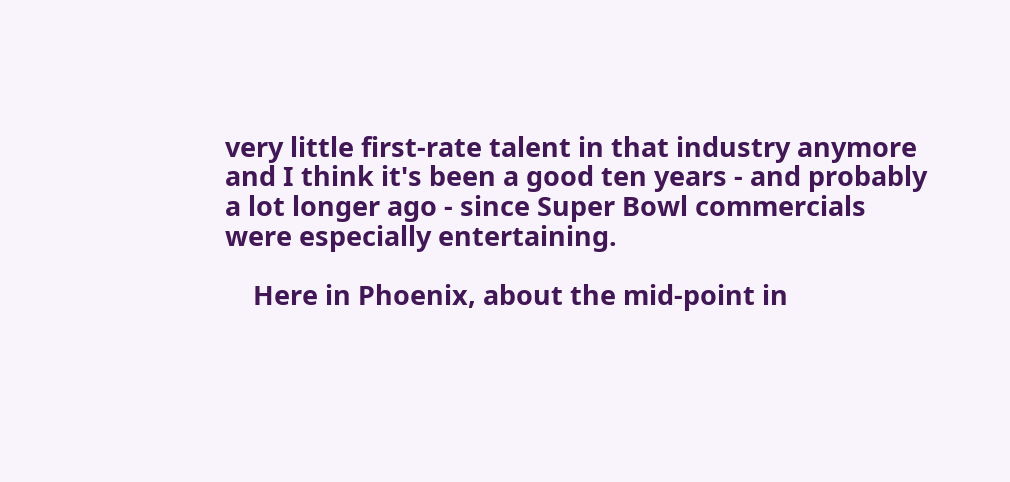very little first-rate talent in that industry anymore and I think it's been a good ten years - and probably a lot longer ago - since Super Bowl commercials were especially entertaining.

    Here in Phoenix, about the mid-point in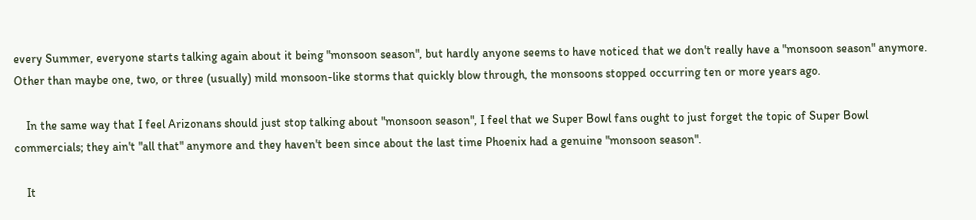every Summer, everyone starts talking again about it being "monsoon season", but hardly anyone seems to have noticed that we don't really have a "monsoon season" anymore. Other than maybe one, two, or three (usually) mild monsoon-like storms that quickly blow through, the monsoons stopped occurring ten or more years ago.

    In the same way that I feel Arizonans should just stop talking about "monsoon season", I feel that we Super Bowl fans ought to just forget the topic of Super Bowl commercials; they ain't "all that" anymore and they haven't been since about the last time Phoenix had a genuine "monsoon season".

    It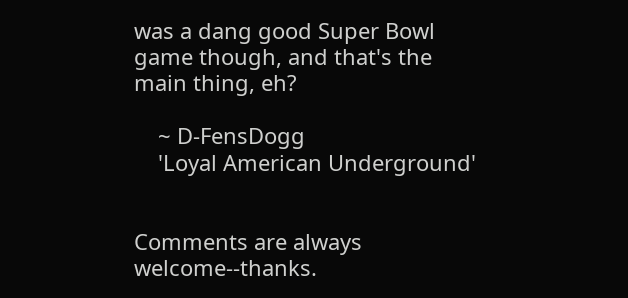was a dang good Super Bowl game though, and that's the main thing, eh?

    ~ D-FensDogg
    'Loyal American Underground'


Comments are always welcome--thanks.